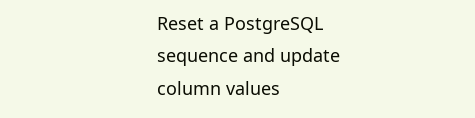Reset a PostgreSQL sequence and update column values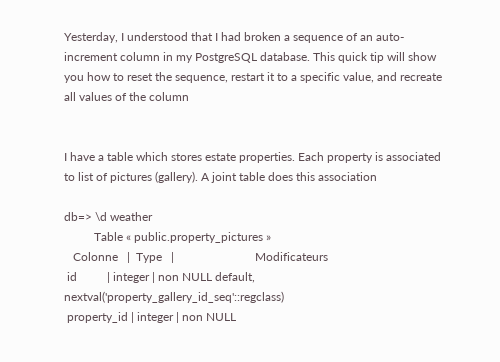Yesterday, I understood that I had broken a sequence of an auto-increment column in my PostgreSQL database. This quick tip will show you how to reset the sequence, restart it to a specific value, and recreate all values of the column


I have a table which stores estate properties. Each property is associated to list of pictures (gallery). A joint table does this association

db=> \d weather
          Table « public.property_pictures »
   Colonne   |  Type   |                           Modificateurs
 id          | integer | non NULL default, nextval('property_gallery_id_seq'::regclass)
 property_id | integer | non NULL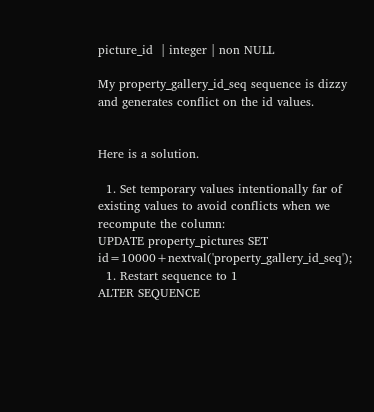picture_id  | integer | non NULL

My property_gallery_id_seq sequence is dizzy and generates conflict on the id values.


Here is a solution.

  1. Set temporary values intentionally far of existing values to avoid conflicts when we recompute the column:
UPDATE property_pictures SET id=10000+nextval('property_gallery_id_seq');
  1. Restart sequence to 1
ALTER SEQUENCE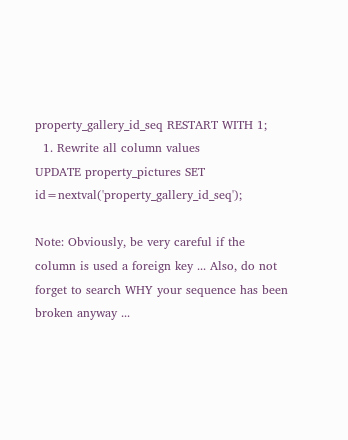property_gallery_id_seq RESTART WITH 1;
  1. Rewrite all column values
UPDATE property_pictures SET id=nextval('property_gallery_id_seq');

Note: Obviously, be very careful if the column is used a foreign key ... Also, do not forget to search WHY your sequence has been broken anyway ...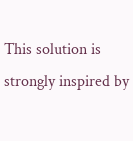This solution is strongly inspired by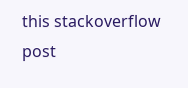this stackoverflow post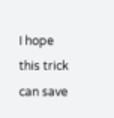I hope this trick can save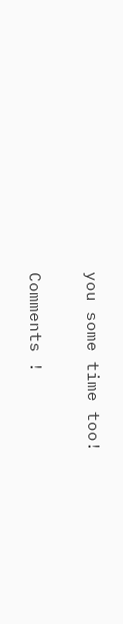you some time too!


Comments !